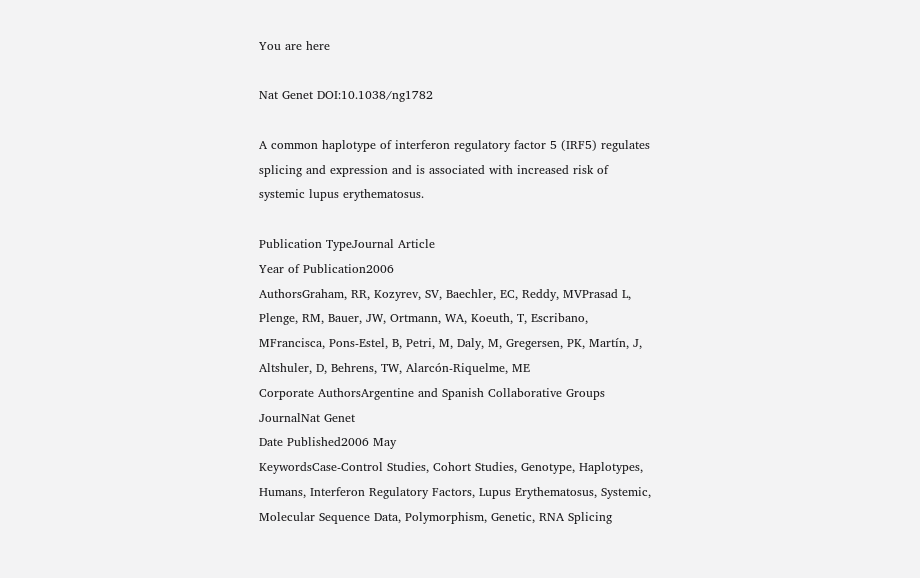You are here

Nat Genet DOI:10.1038/ng1782

A common haplotype of interferon regulatory factor 5 (IRF5) regulates splicing and expression and is associated with increased risk of systemic lupus erythematosus.

Publication TypeJournal Article
Year of Publication2006
AuthorsGraham, RR, Kozyrev, SV, Baechler, EC, Reddy, MVPrasad L, Plenge, RM, Bauer, JW, Ortmann, WA, Koeuth, T, Escribano, MFrancisca, Pons-Estel, B, Petri, M, Daly, M, Gregersen, PK, Martín, J, Altshuler, D, Behrens, TW, Alarcón-Riquelme, ME
Corporate AuthorsArgentine and Spanish Collaborative Groups
JournalNat Genet
Date Published2006 May
KeywordsCase-Control Studies, Cohort Studies, Genotype, Haplotypes, Humans, Interferon Regulatory Factors, Lupus Erythematosus, Systemic, Molecular Sequence Data, Polymorphism, Genetic, RNA Splicing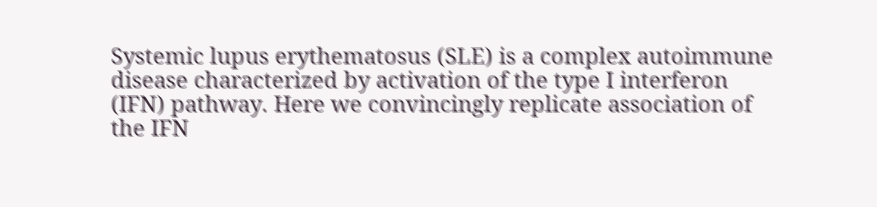Systemic lupus erythematosus (SLE) is a complex autoimmune disease characterized by activation of the type I interferon (IFN) pathway. Here we convincingly replicate association of the IFN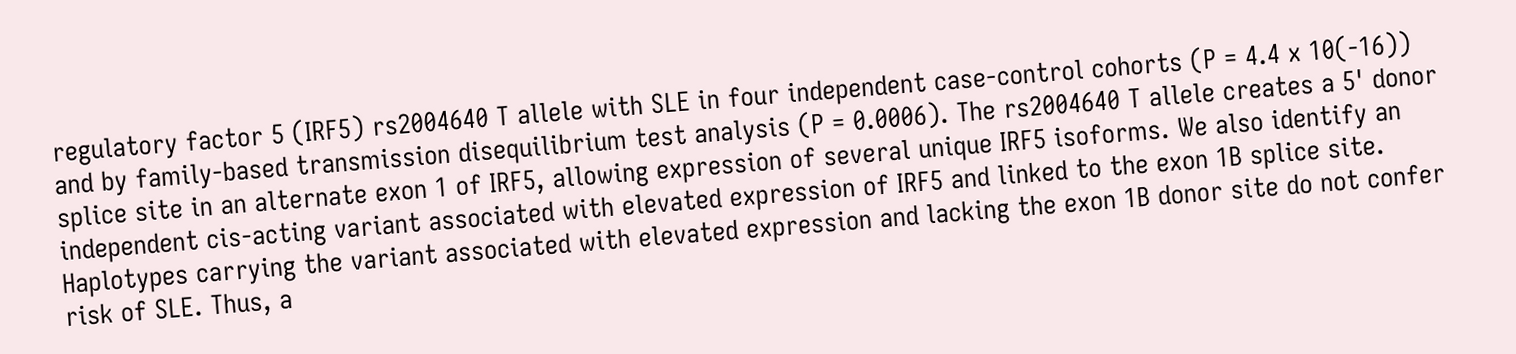regulatory factor 5 (IRF5) rs2004640 T allele with SLE in four independent case-control cohorts (P = 4.4 x 10(-16)) and by family-based transmission disequilibrium test analysis (P = 0.0006). The rs2004640 T allele creates a 5' donor splice site in an alternate exon 1 of IRF5, allowing expression of several unique IRF5 isoforms. We also identify an independent cis-acting variant associated with elevated expression of IRF5 and linked to the exon 1B splice site. Haplotypes carrying the variant associated with elevated expression and lacking the exon 1B donor site do not confer risk of SLE. Thus, a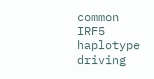common IRF5 haplotype driving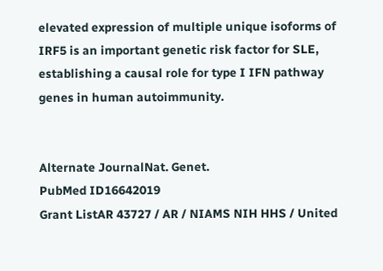elevated expression of multiple unique isoforms of IRF5 is an important genetic risk factor for SLE, establishing a causal role for type I IFN pathway genes in human autoimmunity.


Alternate JournalNat. Genet.
PubMed ID16642019
Grant ListAR 43727 / AR / NIAMS NIH HHS / United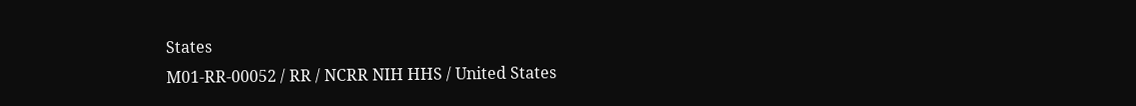States
M01-RR-00052 / RR / NCRR NIH HHS / United States